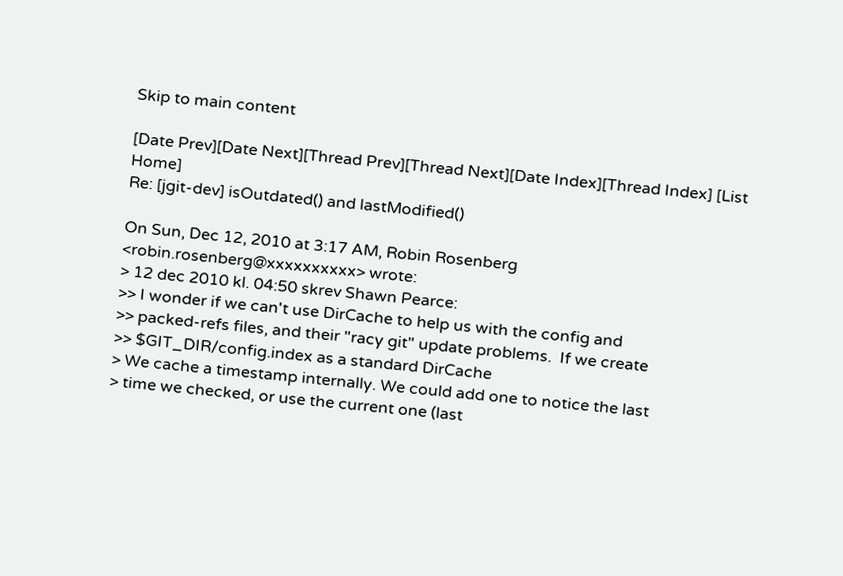Skip to main content

[Date Prev][Date Next][Thread Prev][Thread Next][Date Index][Thread Index] [List Home]
Re: [jgit-dev] isOutdated() and lastModified()

On Sun, Dec 12, 2010 at 3:17 AM, Robin Rosenberg
<robin.rosenberg@xxxxxxxxxx> wrote:
> 12 dec 2010 kl. 04:50 skrev Shawn Pearce:
>> I wonder if we can't use DirCache to help us with the config and
>> packed-refs files, and their "racy git" update problems.  If we create
>> $GIT_DIR/config.index as a standard DirCache
> We cache a timestamp internally. We could add one to notice the last
> time we checked, or use the current one (last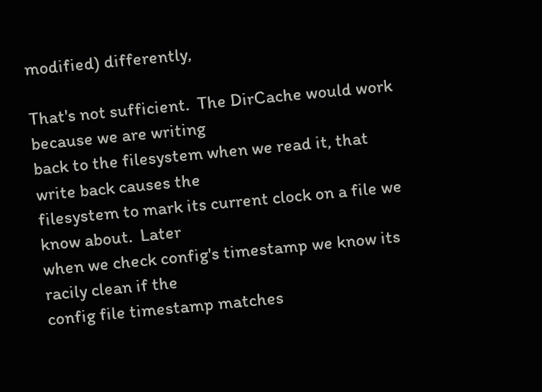modified) differently,

That's not sufficient.  The DirCache would work because we are writing
back to the filesystem when we read it, that write back causes the
filesystem to mark its current clock on a file we know about.  Later
when we check config's timestamp we know its racily clean if the
config file timestamp matches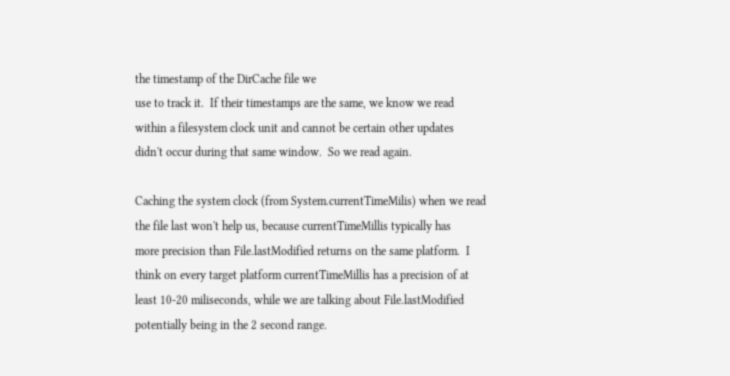the timestamp of the DirCache file we
use to track it.  If their timestamps are the same, we know we read
within a filesystem clock unit and cannot be certain other updates
didn't occur during that same window.  So we read again.

Caching the system clock (from System.currentTimeMilis) when we read
the file last won't help us, because currentTimeMillis typically has
more precision than File.lastModified returns on the same platform.  I
think on every target platform currentTimeMillis has a precision of at
least 10-20 miliseconds, while we are talking about File.lastModified
potentially being in the 2 second range.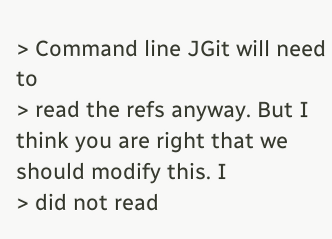> Command line JGit will need to
> read the refs anyway. But I think you are right that we should modify this. I
> did not read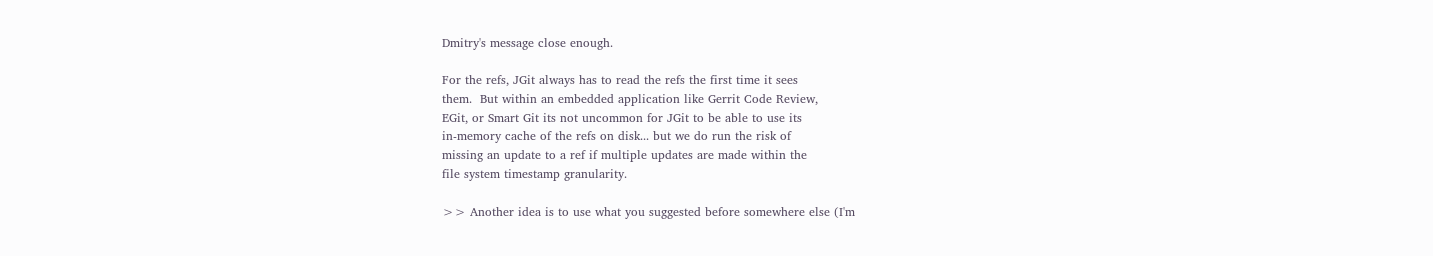Dmitry's message close enough.

For the refs, JGit always has to read the refs the first time it sees
them.  But within an embedded application like Gerrit Code Review,
EGit, or Smart Git its not uncommon for JGit to be able to use its
in-memory cache of the refs on disk... but we do run the risk of
missing an update to a ref if multiple updates are made within the
file system timestamp granularity.

>> Another idea is to use what you suggested before somewhere else (I'm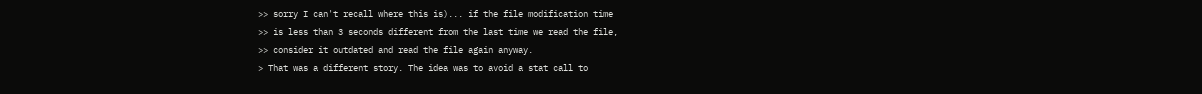>> sorry I can't recall where this is)... if the file modification time
>> is less than 3 seconds different from the last time we read the file,
>> consider it outdated and read the file again anyway.
> That was a different story. The idea was to avoid a stat call to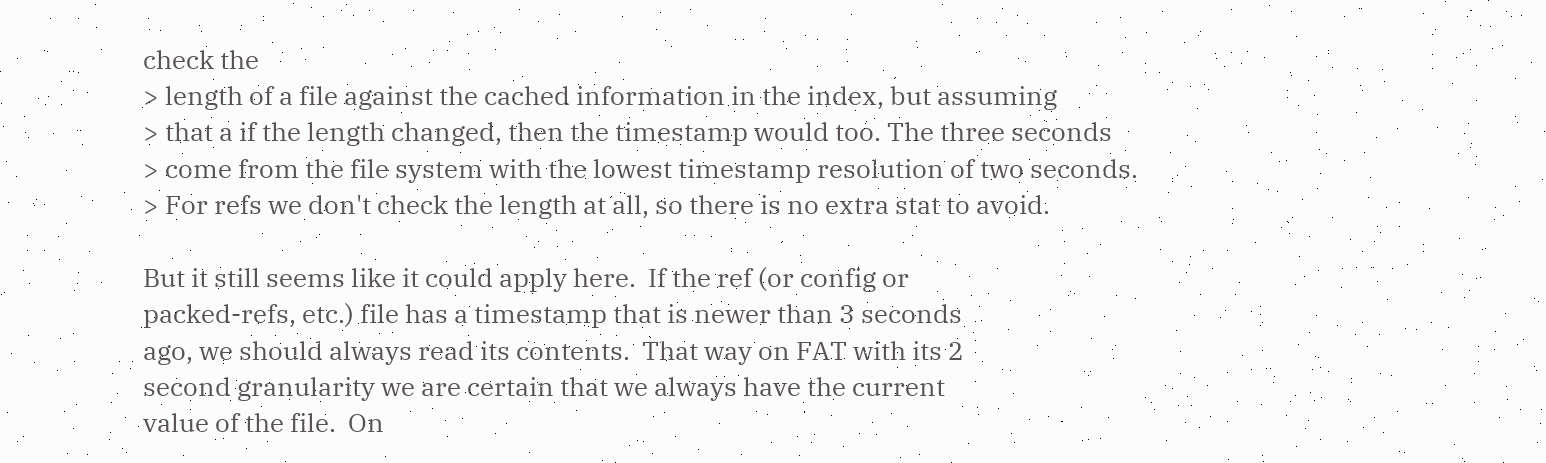check the
> length of a file against the cached information in the index, but assuming
> that a if the length changed, then the timestamp would too. The three seconds
> come from the file system with the lowest timestamp resolution of two seconds.
> For refs we don't check the length at all, so there is no extra stat to avoid.

But it still seems like it could apply here.  If the ref (or config or
packed-refs, etc.) file has a timestamp that is newer than 3 seconds
ago, we should always read its contents.  That way on FAT with its 2
second granularity we are certain that we always have the current
value of the file.  On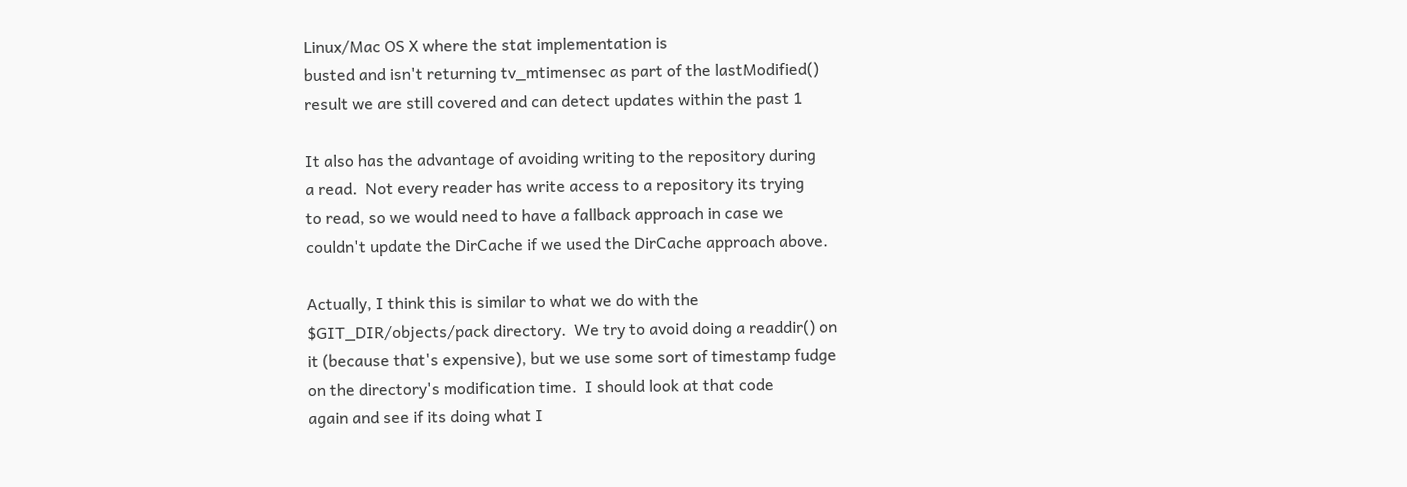Linux/Mac OS X where the stat implementation is
busted and isn't returning tv_mtimensec as part of the lastModified()
result we are still covered and can detect updates within the past 1

It also has the advantage of avoiding writing to the repository during
a read.  Not every reader has write access to a repository its trying
to read, so we would need to have a fallback approach in case we
couldn't update the DirCache if we used the DirCache approach above.

Actually, I think this is similar to what we do with the
$GIT_DIR/objects/pack directory.  We try to avoid doing a readdir() on
it (because that's expensive), but we use some sort of timestamp fudge
on the directory's modification time.  I should look at that code
again and see if its doing what I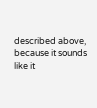described above, because it sounds
like it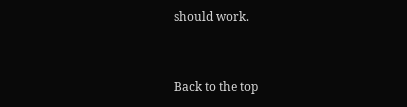should work.


Back to the top